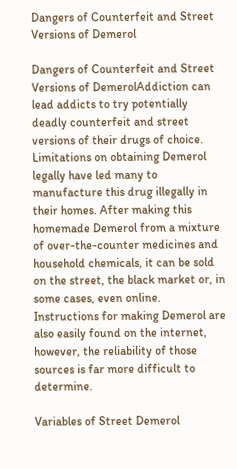Dangers of Counterfeit and Street Versions of Demerol

Dangers of Counterfeit and Street Versions of DemerolAddiction can lead addicts to try potentially deadly counterfeit and street versions of their drugs of choice. Limitations on obtaining Demerol legally have led many to manufacture this drug illegally in their homes. After making this homemade Demerol from a mixture of over-the-counter medicines and household chemicals, it can be sold on the street, the black market or, in some cases, even online. Instructions for making Demerol are also easily found on the internet, however, the reliability of those sources is far more difficult to determine.

Variables of Street Demerol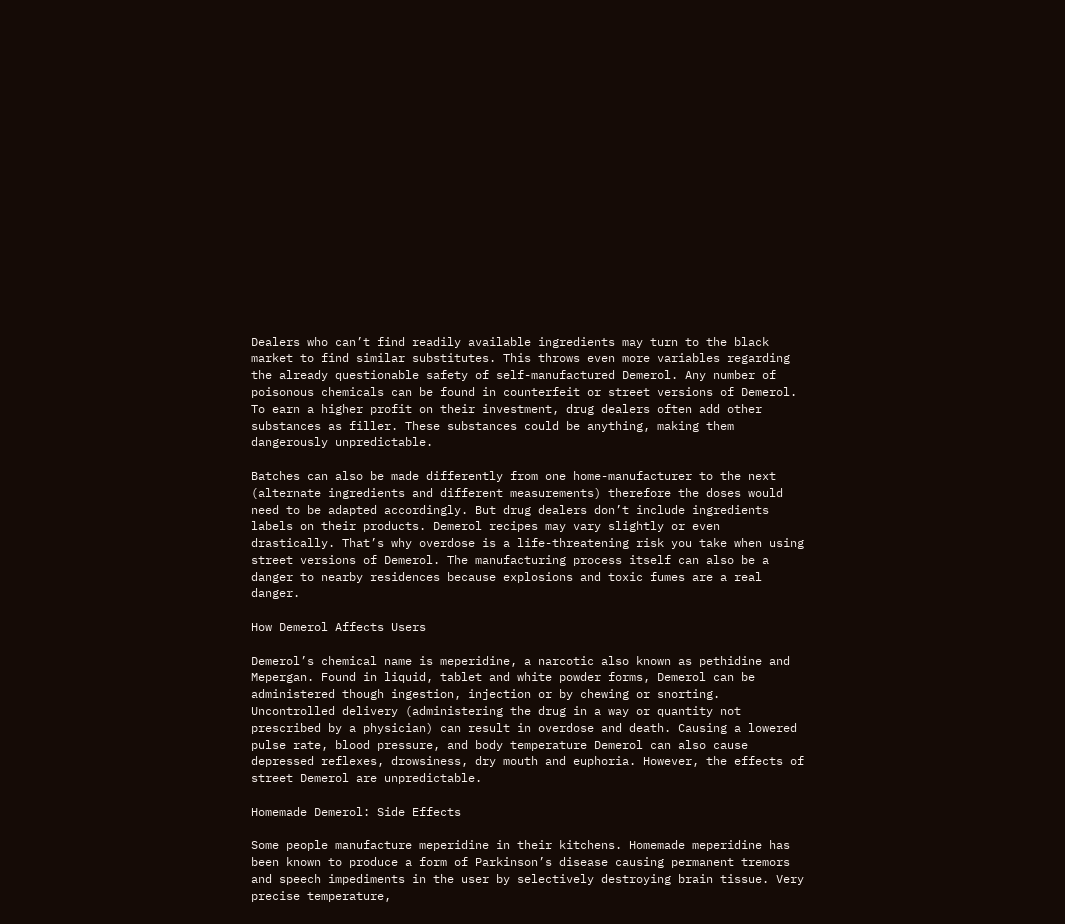Dealers who can’t find readily available ingredients may turn to the black market to find similar substitutes. This throws even more variables regarding the already questionable safety of self-manufactured Demerol. Any number of poisonous chemicals can be found in counterfeit or street versions of Demerol. To earn a higher profit on their investment, drug dealers often add other substances as filler. These substances could be anything, making them dangerously unpredictable.

Batches can also be made differently from one home-manufacturer to the next (alternate ingredients and different measurements) therefore the doses would need to be adapted accordingly. But drug dealers don’t include ingredients labels on their products. Demerol recipes may vary slightly or even drastically. That’s why overdose is a life-threatening risk you take when using street versions of Demerol. The manufacturing process itself can also be a danger to nearby residences because explosions and toxic fumes are a real danger.

How Demerol Affects Users

Demerol’s chemical name is meperidine, a narcotic also known as pethidine and Mepergan. Found in liquid, tablet and white powder forms, Demerol can be administered though ingestion, injection or by chewing or snorting. Uncontrolled delivery (administering the drug in a way or quantity not prescribed by a physician) can result in overdose and death. Causing a lowered pulse rate, blood pressure, and body temperature Demerol can also cause depressed reflexes, drowsiness, dry mouth and euphoria. However, the effects of street Demerol are unpredictable.

Homemade Demerol: Side Effects

Some people manufacture meperidine in their kitchens. Homemade meperidine has been known to produce a form of Parkinson’s disease causing permanent tremors and speech impediments in the user by selectively destroying brain tissue. Very precise temperature,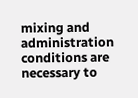mixing and administration conditions are necessary to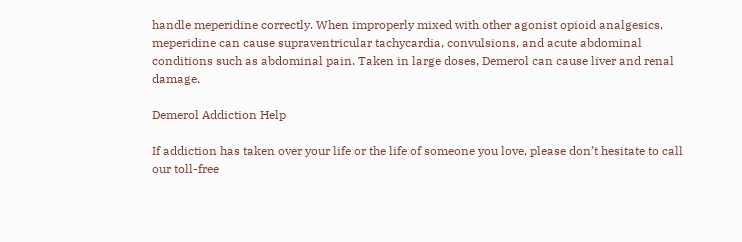handle meperidine correctly. When improperly mixed with other agonist opioid analgesics, meperidine can cause supraventricular tachycardia, convulsions, and acute abdominal conditions such as abdominal pain. Taken in large doses, Demerol can cause liver and renal damage.

Demerol Addiction Help

If addiction has taken over your life or the life of someone you love, please don’t hesitate to call our toll-free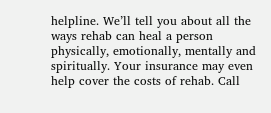helpline. We’ll tell you about all the ways rehab can heal a person physically, emotionally, mentally and spiritually. Your insurance may even help cover the costs of rehab. Call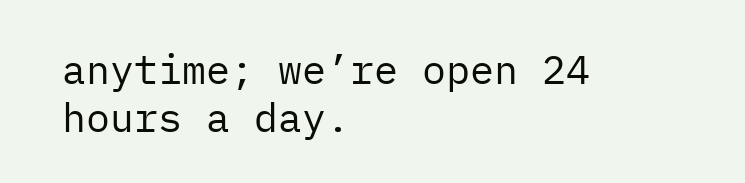anytime; we’re open 24 hours a day.